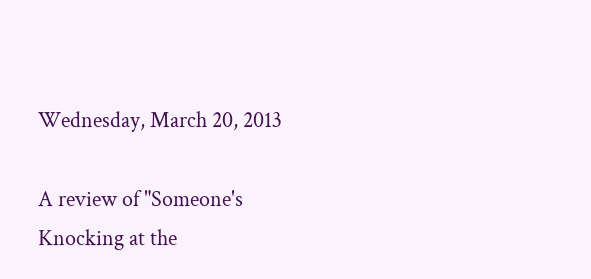Wednesday, March 20, 2013

A review of "Someone's Knocking at the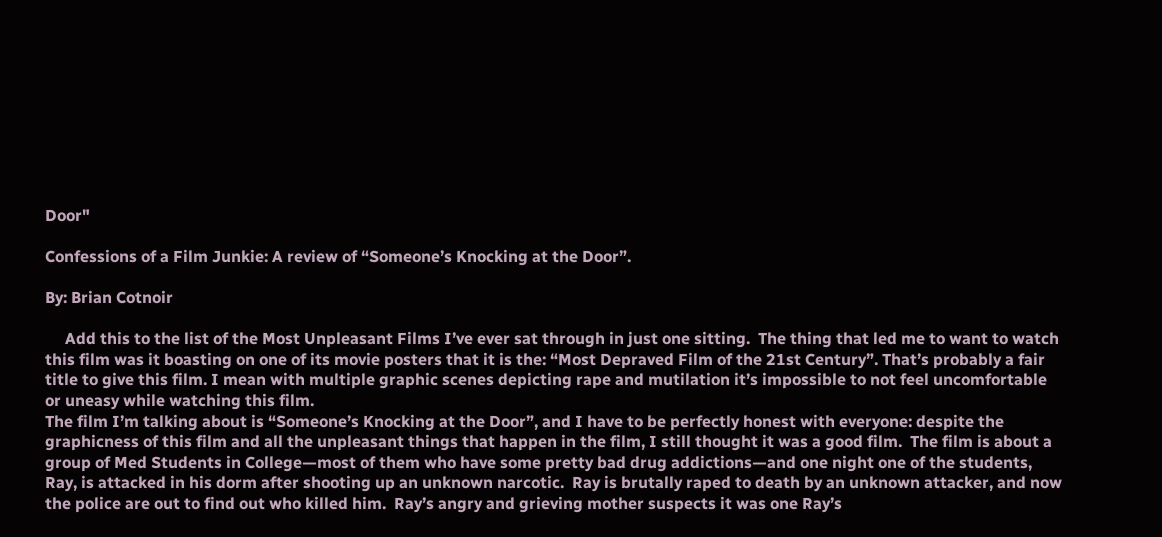Door"

Confessions of a Film Junkie: A review of “Someone’s Knocking at the Door”.

By: Brian Cotnoir

     Add this to the list of the Most Unpleasant Films I’ve ever sat through in just one sitting.  The thing that led me to want to watch this film was it boasting on one of its movie posters that it is the: “Most Depraved Film of the 21st Century”. That’s probably a fair title to give this film. I mean with multiple graphic scenes depicting rape and mutilation it’s impossible to not feel uncomfortable or uneasy while watching this film.
The film I’m talking about is “Someone’s Knocking at the Door”, and I have to be perfectly honest with everyone: despite the graphicness of this film and all the unpleasant things that happen in the film, I still thought it was a good film.  The film is about a group of Med Students in College—most of them who have some pretty bad drug addictions—and one night one of the students, Ray, is attacked in his dorm after shooting up an unknown narcotic.  Ray is brutally raped to death by an unknown attacker, and now the police are out to find out who killed him.  Ray’s angry and grieving mother suspects it was one Ray’s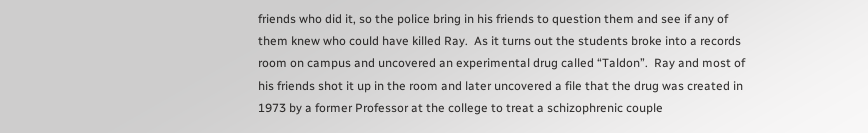friends who did it, so the police bring in his friends to question them and see if any of them knew who could have killed Ray.  As it turns out the students broke into a records room on campus and uncovered an experimental drug called “Taldon”.  Ray and most of his friends shot it up in the room and later uncovered a file that the drug was created in 1973 by a former Professor at the college to treat a schizophrenic couple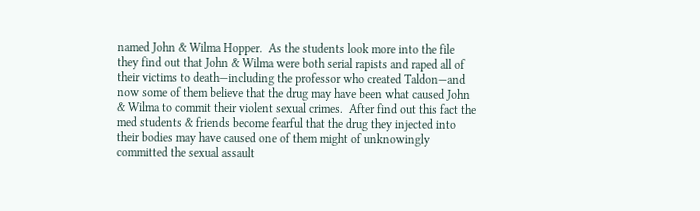named John & Wilma Hopper.  As the students look more into the file they find out that John & Wilma were both serial rapists and raped all of their victims to death—including the professor who created Taldon—and now some of them believe that the drug may have been what caused John & Wilma to commit their violent sexual crimes.  After find out this fact the med students & friends become fearful that the drug they injected into their bodies may have caused one of them might of unknowingly committed the sexual assault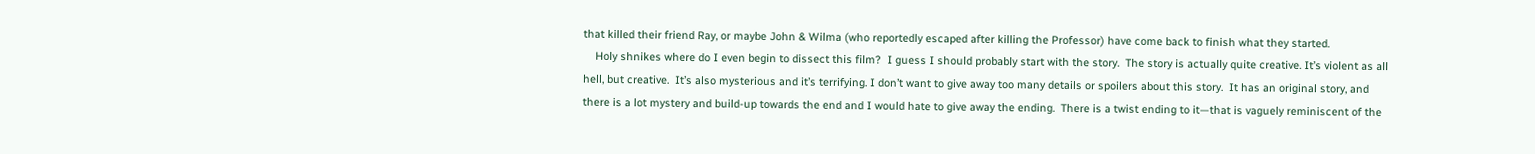that killed their friend Ray, or maybe John & Wilma (who reportedly escaped after killing the Professor) have come back to finish what they started.
    Holy shnikes where do I even begin to dissect this film?  I guess I should probably start with the story.  The story is actually quite creative. It’s violent as all hell, but creative.  It’s also mysterious and it’s terrifying. I don’t want to give away too many details or spoilers about this story.  It has an original story, and there is a lot mystery and build-up towards the end and I would hate to give away the ending.  There is a twist ending to it—that is vaguely reminiscent of the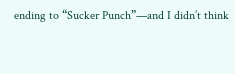ending to “Sucker Punch”—and I didn’t think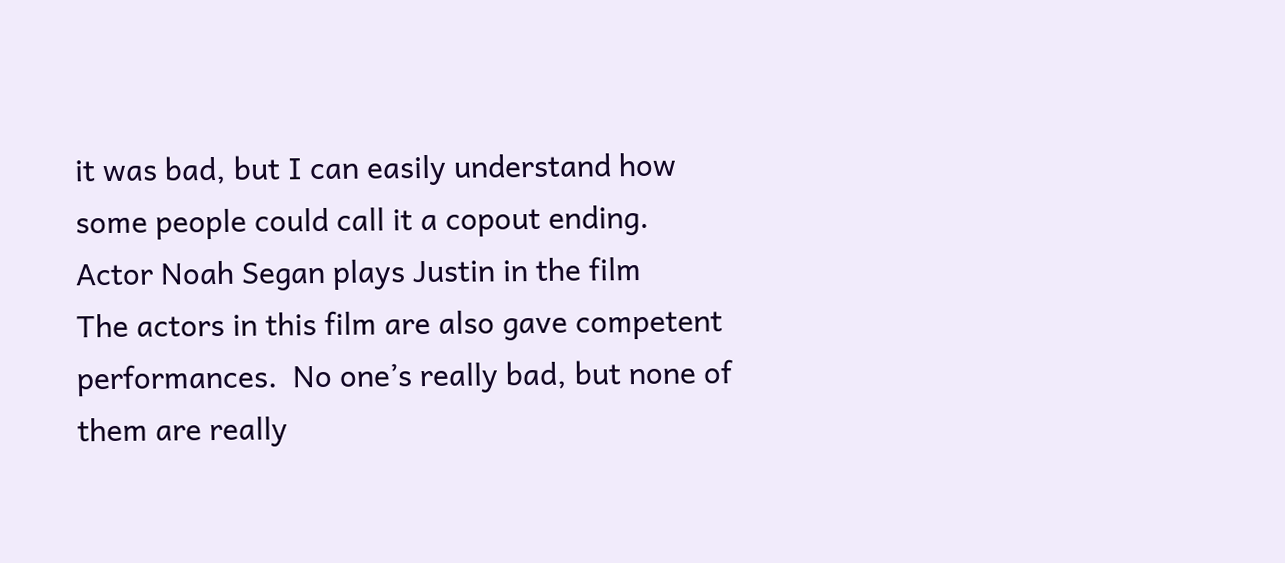it was bad, but I can easily understand how some people could call it a copout ending.
Actor Noah Segan plays Justin in the film
The actors in this film are also gave competent performances.  No one’s really bad, but none of them are really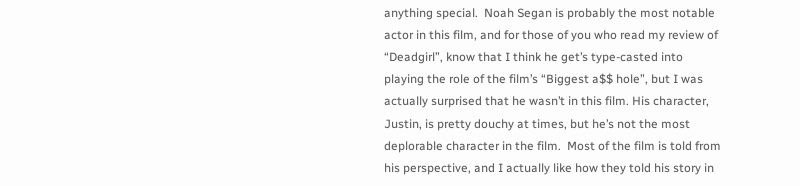anything special.  Noah Segan is probably the most notable actor in this film, and for those of you who read my review of “Deadgirl”, know that I think he get’s type-casted into playing the role of the film’s “Biggest a$$ hole”, but I was actually surprised that he wasn’t in this film. His character, Justin, is pretty douchy at times, but he’s not the most deplorable character in the film.  Most of the film is told from his perspective, and I actually like how they told his story in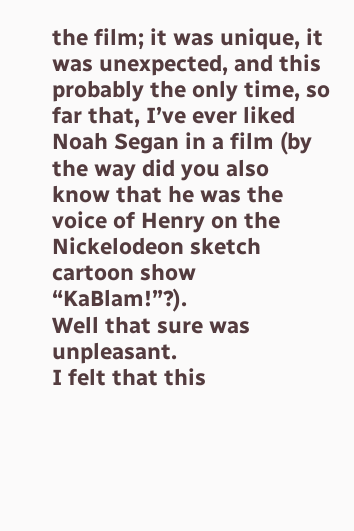the film; it was unique, it was unexpected, and this probably the only time, so far that, I’ve ever liked Noah Segan in a film (by the way did you also know that he was the voice of Henry on the Nickelodeon sketch cartoon show “KaBlam!”?).
Well that sure was unpleasant.
I felt that this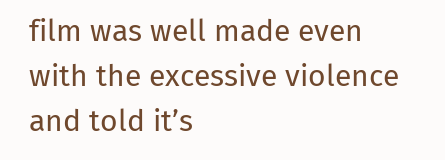film was well made even with the excessive violence and told it’s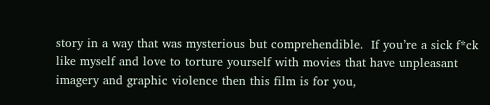story in a way that was mysterious but comprehendible.  If you’re a sick f*ck like myself and love to torture yourself with movies that have unpleasant imagery and graphic violence then this film is for you,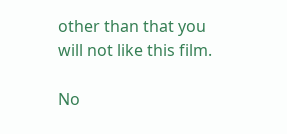other than that you will not like this film.

No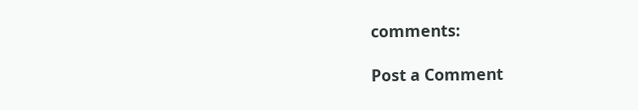comments:

Post a Comment